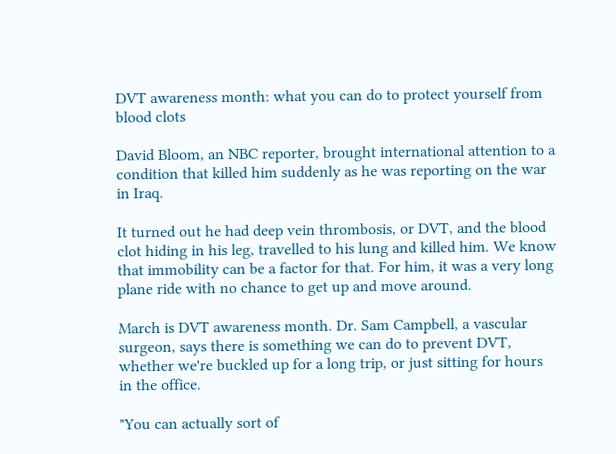DVT awareness month: what you can do to protect yourself from blood clots

David Bloom, an NBC reporter, brought international attention to a condition that killed him suddenly as he was reporting on the war in Iraq.

It turned out he had deep vein thrombosis, or DVT, and the blood clot hiding in his leg, travelled to his lung and killed him. We know that immobility can be a factor for that. For him, it was a very long plane ride with no chance to get up and move around.

March is DVT awareness month. Dr. Sam Campbell, a vascular surgeon, says there is something we can do to prevent DVT, whether we're buckled up for a long trip, or just sitting for hours in the office.

"You can actually sort of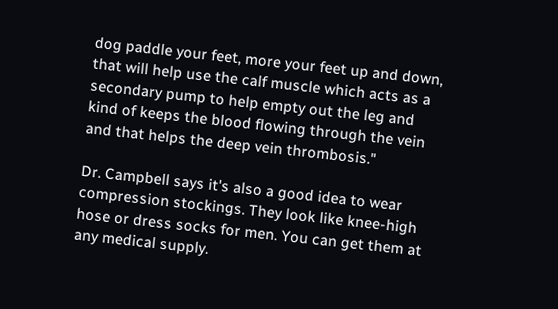dog paddle your feet, more your feet up and down, that will help use the calf muscle which acts as a secondary pump to help empty out the leg and kind of keeps the blood flowing through the vein and that helps the deep vein thrombosis."

Dr. Campbell says it's also a good idea to wear compression stockings. They look like knee-high hose or dress socks for men. You can get them at any medical supply.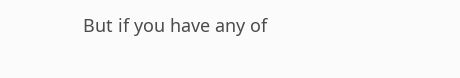But if you have any of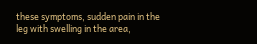these symptoms, sudden pain in the leg with swelling in the area,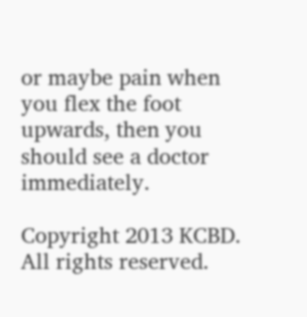or maybe pain when you flex the foot upwards, then you should see a doctor immediately.

Copyright 2013 KCBD. All rights reserved.